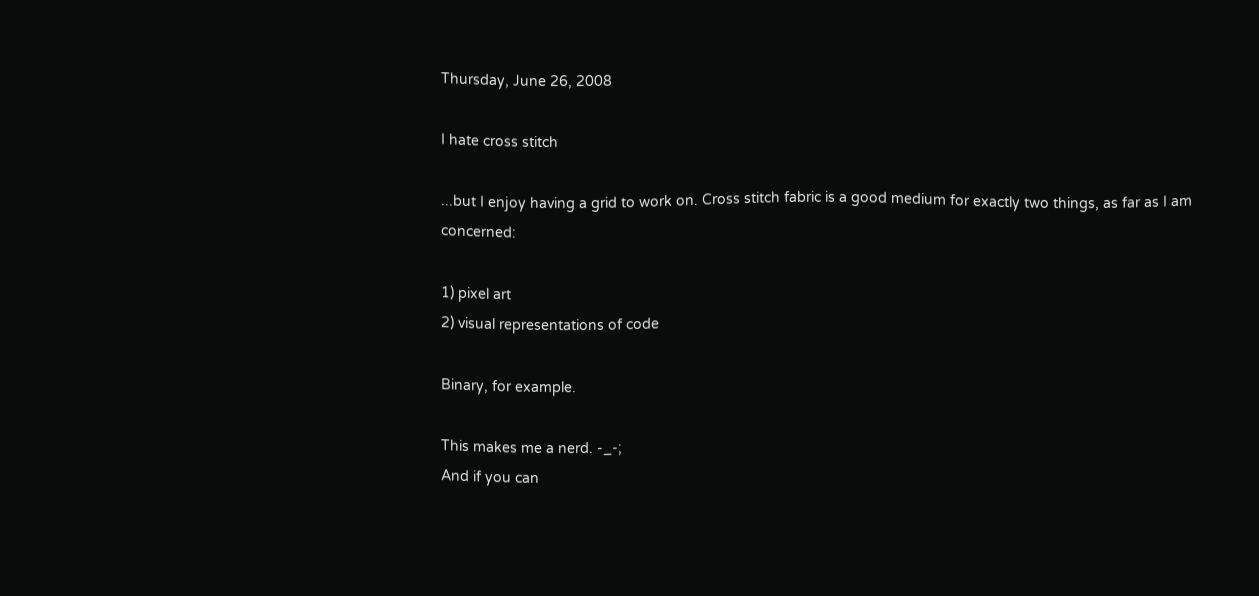Thursday, June 26, 2008

I hate cross stitch

...but I enjoy having a grid to work on. Cross stitch fabric is a good medium for exactly two things, as far as I am concerned:

1) pixel art
2) visual representations of code

Binary, for example.

This makes me a nerd. -_-;
And if you can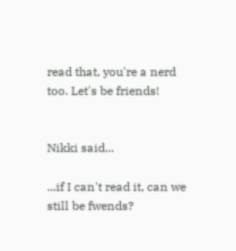read that, you're a nerd too. Let's be friends!


Nikki said...

...if I can't read it, can we still be fwends?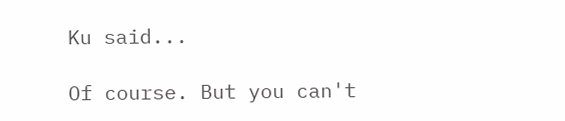Ku said...

Of course. But you can't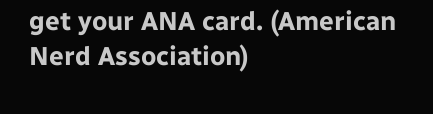get your ANA card. (American Nerd Association)